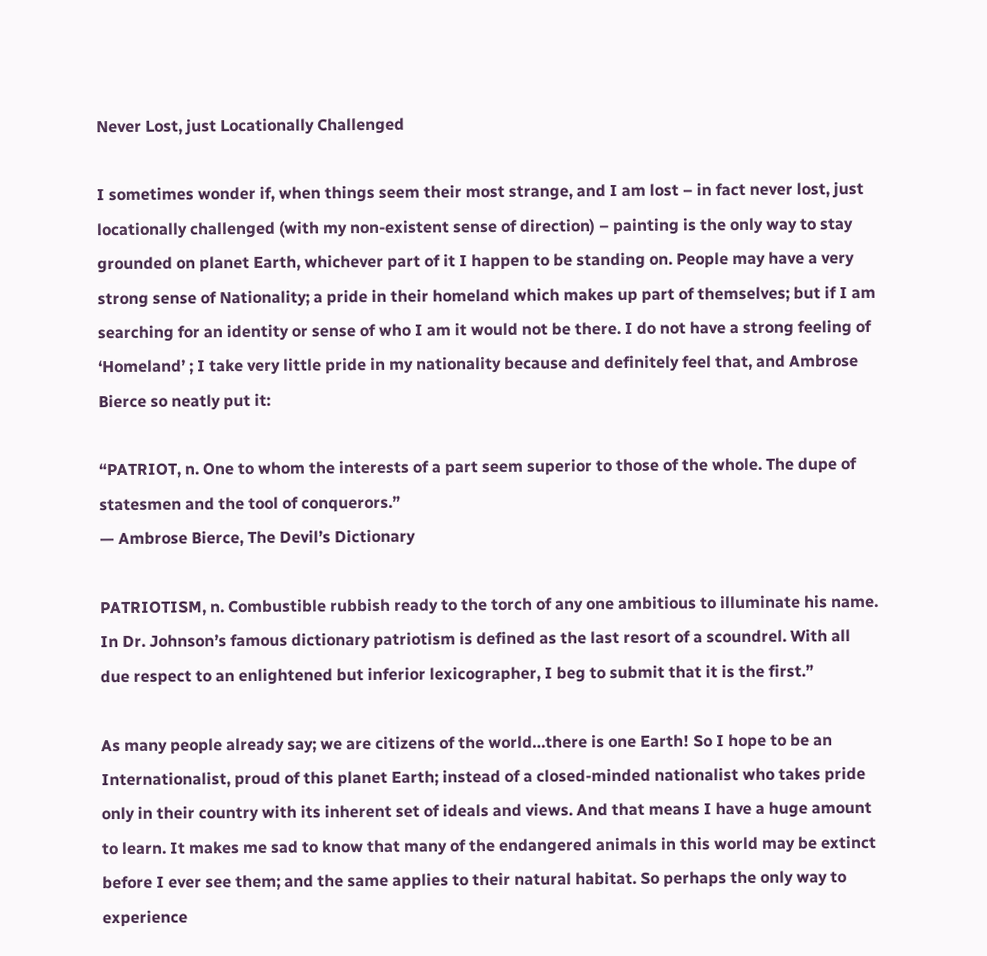Never Lost, just Locationally Challenged

I sometimes wonder if, when things seem their most strange, and I am lost – in fact never lost, just locationally challenged (with my non-existent sense of direction) – painting is the only way to stay grounded on planet Earth, whichever part of it I happen to be standing on. People may have a very strong sense of Nationality; a pride in their homeland which makes up part of themselves; but if I am searching for an identity or sense of who I am it would not be there. I do not have a strong feeling of ‘Homeland’ ; I take very little pride in my nationality because and definitely feel that, and Ambrose Bierce so neatly put it:

“PATRIOT, n. One to whom the interests of a part seem superior to those of the whole. The dupe of statesmen and the tool of conquerors.”
— Ambrose Bierce, The Devil’s Dictionary

PATRIOTISM, n. Combustible rubbish ready to the torch of any one ambitious to illuminate his name. In Dr. Johnson’s famous dictionary patriotism is defined as the last resort of a scoundrel. With all due respect to an enlightened but inferior lexicographer, I beg to submit that it is the first.”

As many people already say; we are citizens of the world…there is one Earth! So I hope to be an Internationalist, proud of this planet Earth; instead of a closed-minded nationalist who takes pride only in their country with its inherent set of ideals and views. And that means I have a huge amount to learn. It makes me sad to know that many of the endangered animals in this world may be extinct before I ever see them; and the same applies to their natural habitat. So perhaps the only way to experience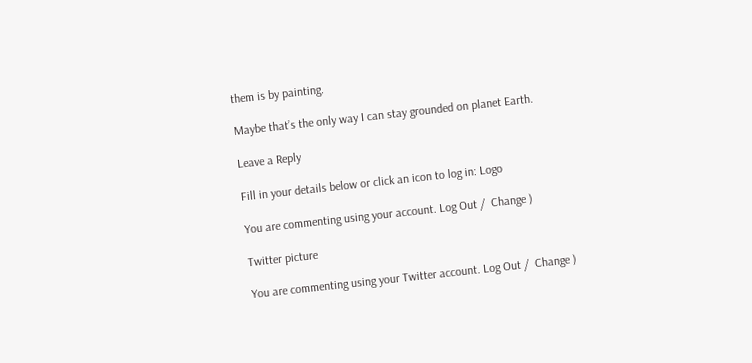them is by painting.

Maybe that’s the only way I can stay grounded on planet Earth.

Leave a Reply

Fill in your details below or click an icon to log in: Logo

You are commenting using your account. Log Out /  Change )

Twitter picture

You are commenting using your Twitter account. Log Out /  Change )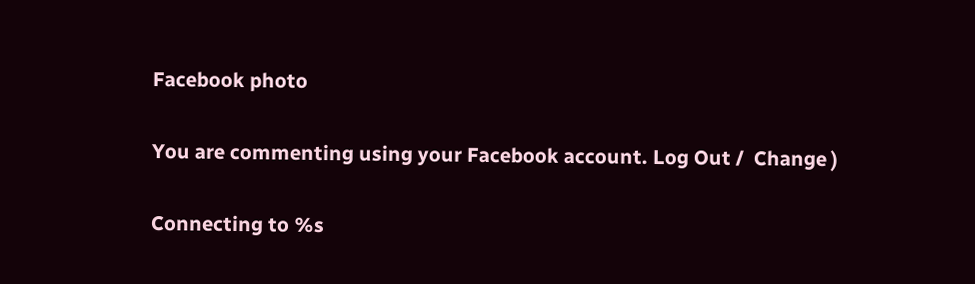Facebook photo

You are commenting using your Facebook account. Log Out /  Change )

Connecting to %s